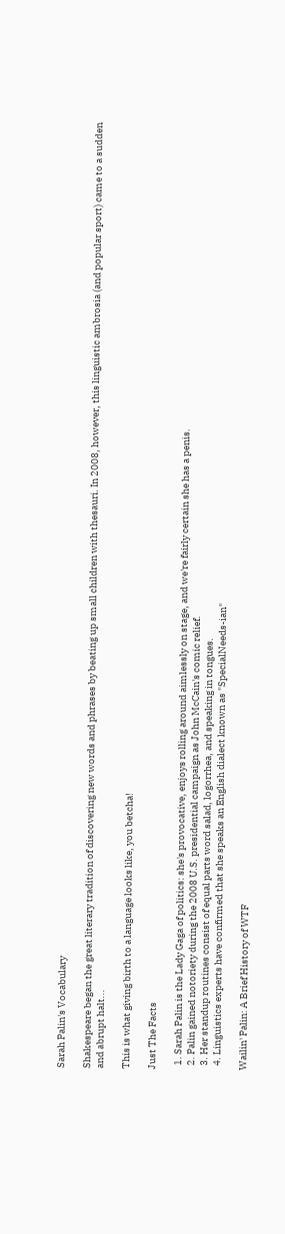Sarah Palin's Vocabulary

Shakespeare began the great literary tradition of discovering new words and phrases by beating up small children with thesauri. In 2008, however, this linguistic ambrosia (and popular sport) came to a sudden and abrupt halt...

This is what giving birth to a language looks like, you betcha!

Just The Facts

  1. Sarah Palin is the Lady Gaga of politics: she's provocative, enjoys rolling around aimlessly on stage, and we're fairly certain she has a penis.
  2. Palin gained notoriety during the 2008 U.S. presidential campaign as John McCain's comic relief.
  3. Her standup routines consist of equal parts word salad, logorrhea, and speaking in tongues.
  4. Linguistics experts have confirmed that she speaks an English dialect known as "SpecialNeeds-ian"

Wailin' Palin: A Brief History of WTF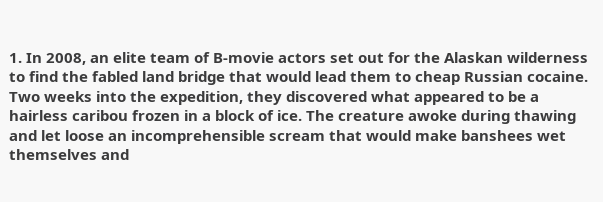1. In 2008, an elite team of B-movie actors set out for the Alaskan wilderness to find the fabled land bridge that would lead them to cheap Russian cocaine. Two weeks into the expedition, they discovered what appeared to be a hairless caribou frozen in a block of ice. The creature awoke during thawing and let loose an incomprehensible scream that would make banshees wet themselves and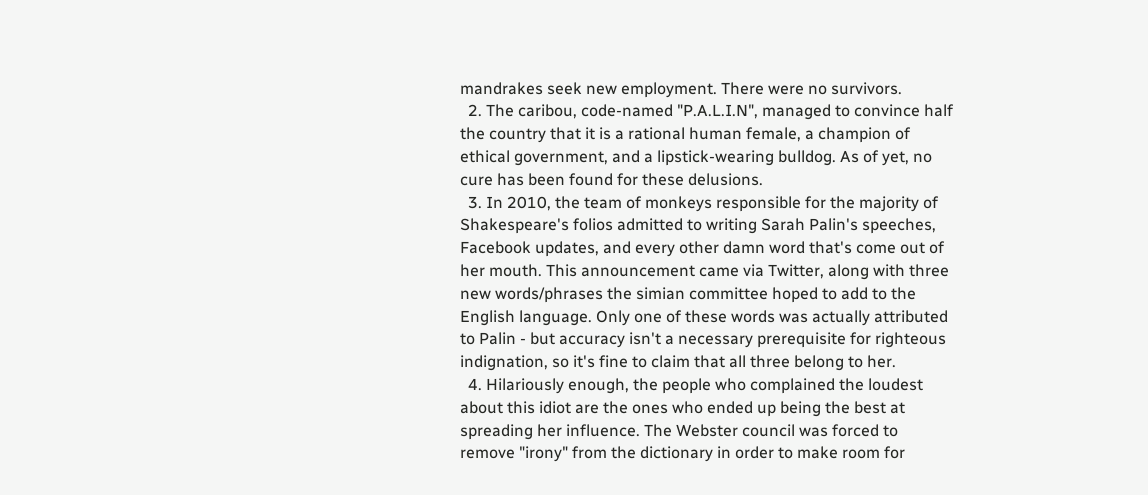mandrakes seek new employment. There were no survivors.
  2. The caribou, code-named "P.A.L.I.N", managed to convince half the country that it is a rational human female, a champion of ethical government, and a lipstick-wearing bulldog. As of yet, no cure has been found for these delusions.
  3. In 2010, the team of monkeys responsible for the majority of Shakespeare's folios admitted to writing Sarah Palin's speeches, Facebook updates, and every other damn word that's come out of her mouth. This announcement came via Twitter, along with three new words/phrases the simian committee hoped to add to the English language. Only one of these words was actually attributed to Palin - but accuracy isn't a necessary prerequisite for righteous indignation, so it's fine to claim that all three belong to her.
  4. Hilariously enough, the people who complained the loudest about this idiot are the ones who ended up being the best at spreading her influence. The Webster council was forced to remove "irony" from the dictionary in order to make room for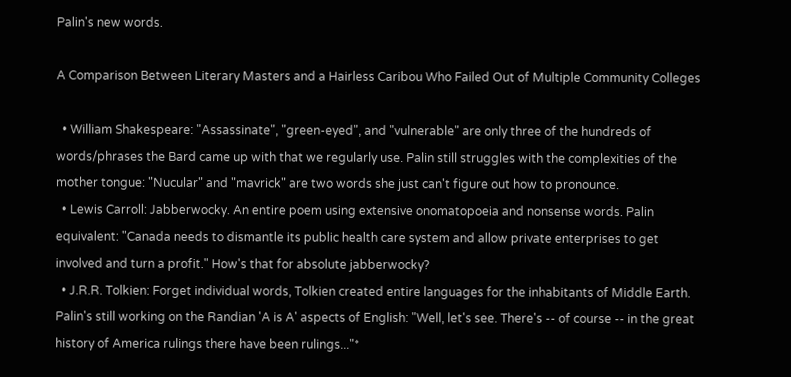Palin's new words.

A Comparison Between Literary Masters and a Hairless Caribou Who Failed Out of Multiple Community Colleges

  • William Shakespeare: "Assassinate", "green-eyed", and "vulnerable" are only three of the hundreds of words/phrases the Bard came up with that we regularly use. Palin still struggles with the complexities of the mother tongue: "Nucular" and "mavrick" are two words she just can't figure out how to pronounce.
  • Lewis Carroll: Jabberwocky. An entire poem using extensive onomatopoeia and nonsense words. Palin equivalent: "Canada needs to dismantle its public health care system and allow private enterprises to get involved and turn a profit." How's that for absolute jabberwocky?
  • J.R.R. Tolkien: Forget individual words, Tolkien created entire languages for the inhabitants of Middle Earth. Palin's still working on the Randian 'A is A' aspects of English: "Well, let's see. There's -- of course -- in the great history of America rulings there have been rulings..."*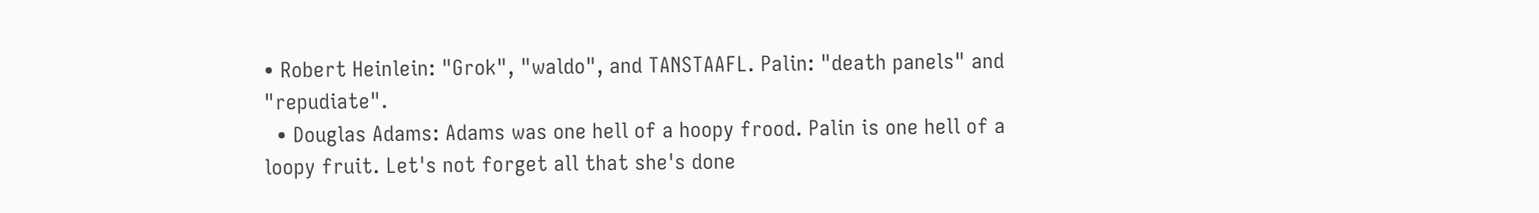• Robert Heinlein: "Grok", "waldo", and TANSTAAFL. Palin: "death panels" and "repudiate".
  • Douglas Adams: Adams was one hell of a hoopy frood. Palin is one hell of a loopy fruit. Let's not forget all that she's done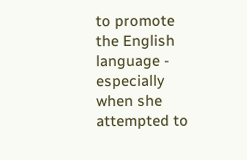to promote the English language - especially when she attempted to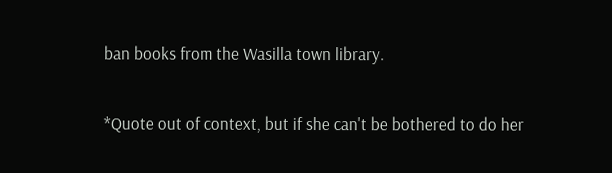ban books from the Wasilla town library.

*Quote out of context, but if she can't be bothered to do her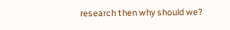research then why should we?